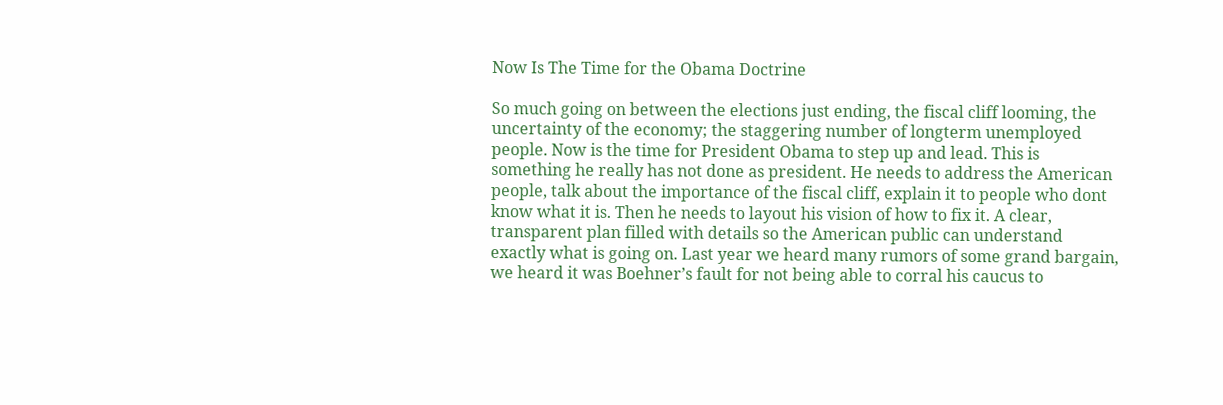Now Is The Time for the Obama Doctrine

So much going on between the elections just ending, the fiscal cliff looming, the uncertainty of the economy; the staggering number of longterm unemployed people. Now is the time for President Obama to step up and lead. This is something he really has not done as president. He needs to address the American people, talk about the importance of the fiscal cliff, explain it to people who dont know what it is. Then he needs to layout his vision of how to fix it. A clear, transparent plan filled with details so the American public can understand exactly what is going on. Last year we heard many rumors of some grand bargain, we heard it was Boehner’s fault for not being able to corral his caucus to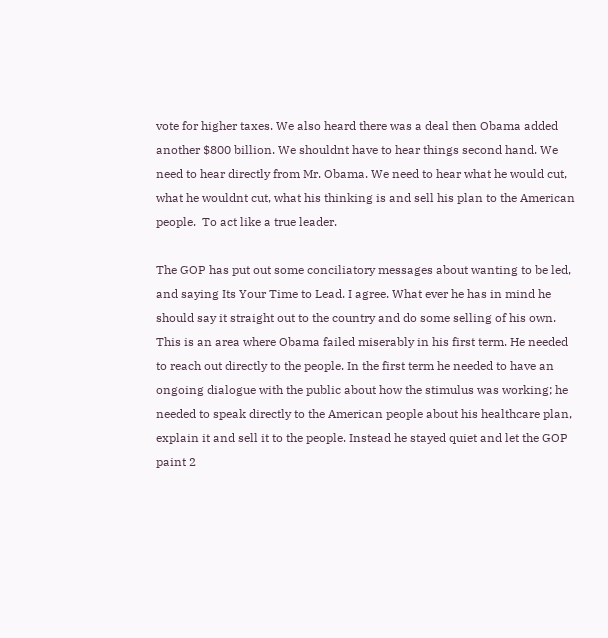vote for higher taxes. We also heard there was a deal then Obama added another $800 billion. We shouldnt have to hear things second hand. We need to hear directly from Mr. Obama. We need to hear what he would cut, what he wouldnt cut, what his thinking is and sell his plan to the American people.  To act like a true leader.

The GOP has put out some conciliatory messages about wanting to be led, and saying Its Your Time to Lead. I agree. What ever he has in mind he should say it straight out to the country and do some selling of his own. This is an area where Obama failed miserably in his first term. He needed to reach out directly to the people. In the first term he needed to have an ongoing dialogue with the public about how the stimulus was working; he needed to speak directly to the American people about his healthcare plan, explain it and sell it to the people. Instead he stayed quiet and let the GOP paint 2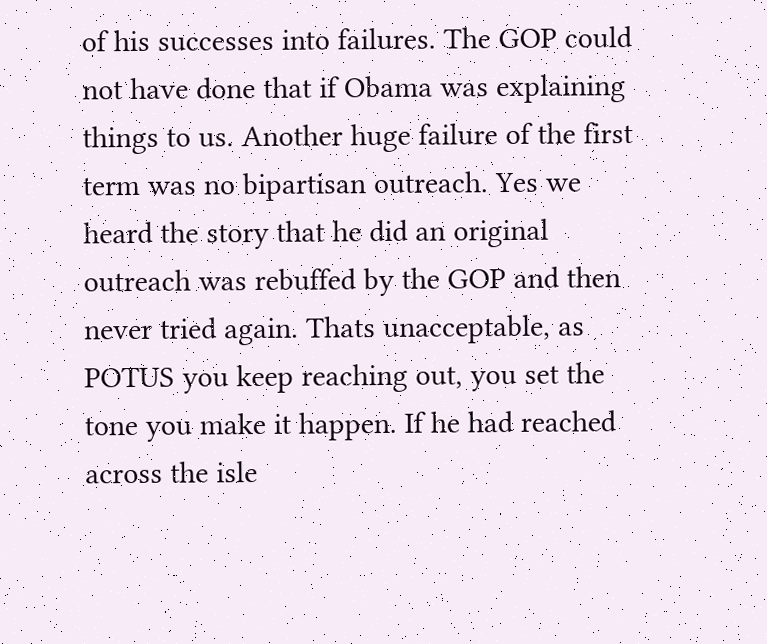of his successes into failures. The GOP could not have done that if Obama was explaining things to us. Another huge failure of the first term was no bipartisan outreach. Yes we heard the story that he did an original outreach was rebuffed by the GOP and then never tried again. Thats unacceptable, as POTUS you keep reaching out, you set the tone you make it happen. If he had reached across the isle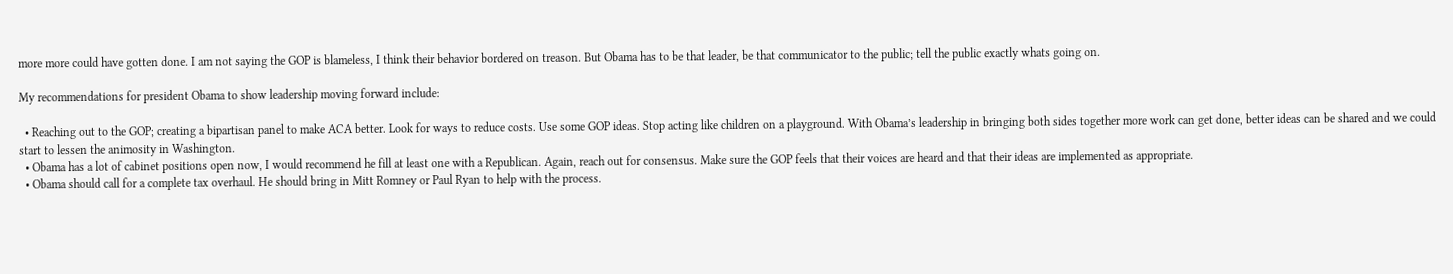more more could have gotten done. I am not saying the GOP is blameless, I think their behavior bordered on treason. But Obama has to be that leader, be that communicator to the public; tell the public exactly whats going on.

My recommendations for president Obama to show leadership moving forward include:

  • Reaching out to the GOP; creating a bipartisan panel to make ACA better. Look for ways to reduce costs. Use some GOP ideas. Stop acting like children on a playground. With Obama’s leadership in bringing both sides together more work can get done, better ideas can be shared and we could start to lessen the animosity in Washington.
  • Obama has a lot of cabinet positions open now, I would recommend he fill at least one with a Republican. Again, reach out for consensus. Make sure the GOP feels that their voices are heard and that their ideas are implemented as appropriate.
  • Obama should call for a complete tax overhaul. He should bring in Mitt Romney or Paul Ryan to help with the process.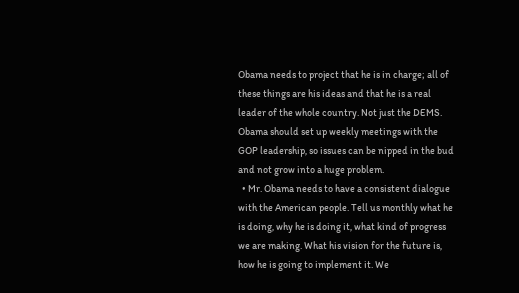Obama needs to project that he is in charge; all of these things are his ideas and that he is a real leader of the whole country. Not just the DEMS. Obama should set up weekly meetings with the GOP leadership, so issues can be nipped in the bud and not grow into a huge problem.
  • Mr. Obama needs to have a consistent dialogue with the American people. Tell us monthly what he is doing, why he is doing it, what kind of progress we are making. What his vision for the future is, how he is going to implement it. We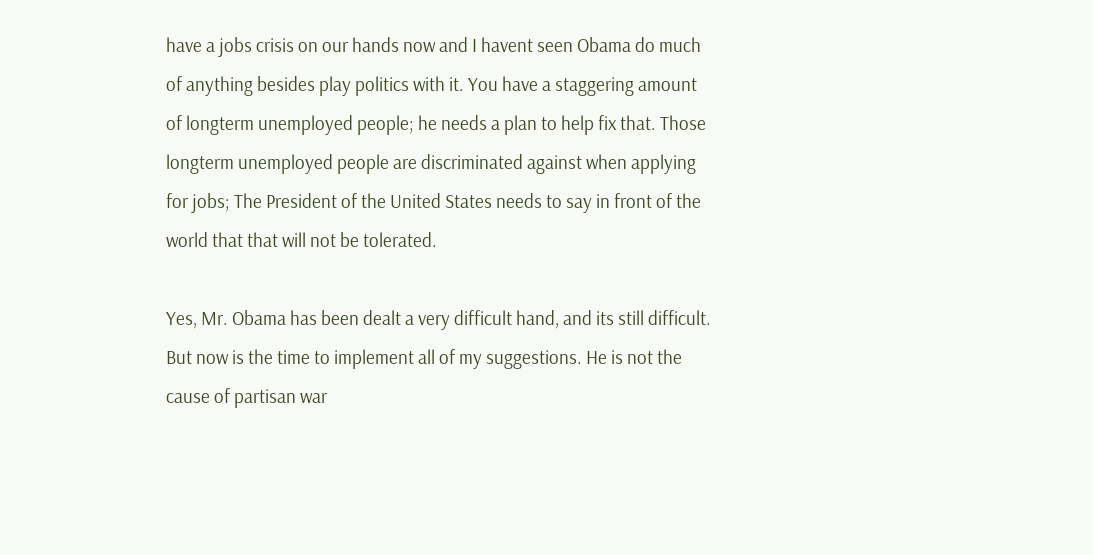have a jobs crisis on our hands now and I havent seen Obama do much of anything besides play politics with it. You have a staggering amount of longterm unemployed people; he needs a plan to help fix that. Those longterm unemployed people are discriminated against when applying for jobs; The President of the United States needs to say in front of the world that that will not be tolerated.

Yes, Mr. Obama has been dealt a very difficult hand, and its still difficult. But now is the time to implement all of my suggestions. He is not the cause of partisan war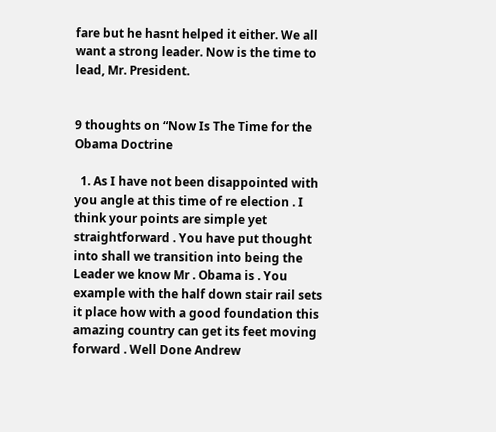fare but he hasnt helped it either. We all want a strong leader. Now is the time to lead, Mr. President.


9 thoughts on “Now Is The Time for the Obama Doctrine

  1. As I have not been disappointed with you angle at this time of re election . I think your points are simple yet straightforward . You have put thought into shall we transition into being the Leader we know Mr . Obama is . You example with the half down stair rail sets it place how with a good foundation this amazing country can get its feet moving forward . Well Done Andrew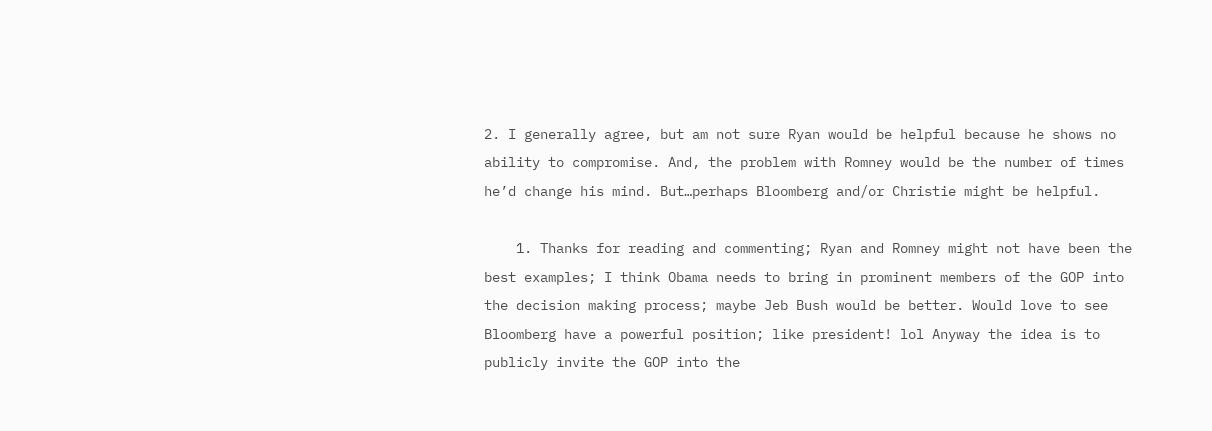2. I generally agree, but am not sure Ryan would be helpful because he shows no ability to compromise. And, the problem with Romney would be the number of times he’d change his mind. But…perhaps Bloomberg and/or Christie might be helpful.

    1. Thanks for reading and commenting; Ryan and Romney might not have been the best examples; I think Obama needs to bring in prominent members of the GOP into the decision making process; maybe Jeb Bush would be better. Would love to see Bloomberg have a powerful position; like president! lol Anyway the idea is to publicly invite the GOP into the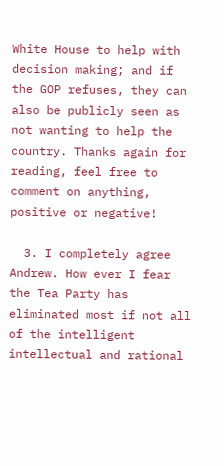White House to help with decision making; and if the GOP refuses, they can also be publicly seen as not wanting to help the country. Thanks again for reading, feel free to comment on anything, positive or negative!

  3. I completely agree Andrew. How ever I fear the Tea Party has eliminated most if not all of the intelligent intellectual and rational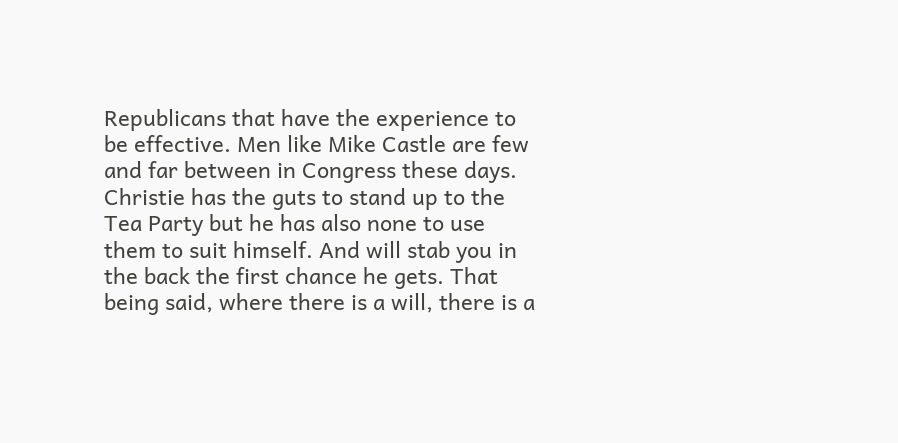Republicans that have the experience to be effective. Men like Mike Castle are few and far between in Congress these days. Christie has the guts to stand up to the Tea Party but he has also none to use them to suit himself. And will stab you in the back the first chance he gets. That being said, where there is a will, there is a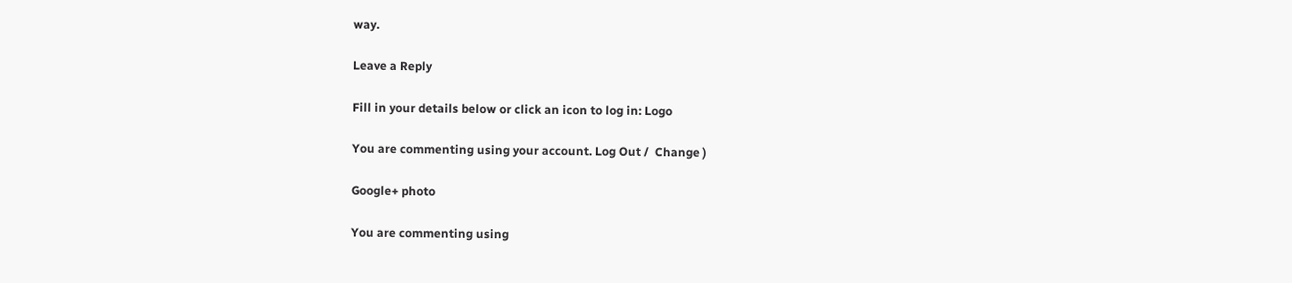way.

Leave a Reply

Fill in your details below or click an icon to log in: Logo

You are commenting using your account. Log Out /  Change )

Google+ photo

You are commenting using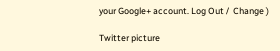your Google+ account. Log Out /  Change )

Twitter picture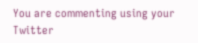You are commenting using your Twitter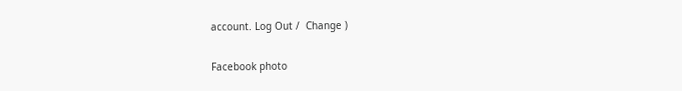account. Log Out /  Change )

Facebook photo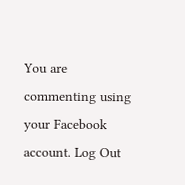You are commenting using your Facebook account. Log Out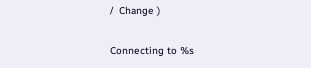/  Change )

Connecting to %s